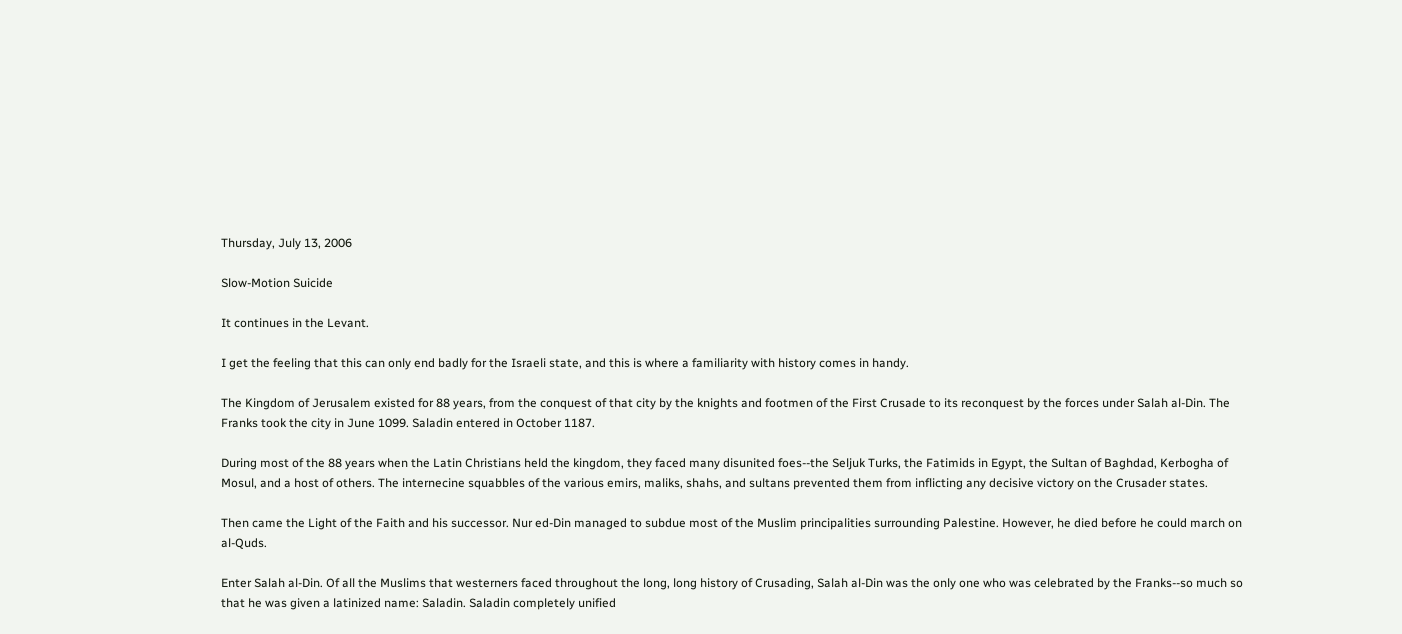Thursday, July 13, 2006

Slow-Motion Suicide

It continues in the Levant.

I get the feeling that this can only end badly for the Israeli state, and this is where a familiarity with history comes in handy.

The Kingdom of Jerusalem existed for 88 years, from the conquest of that city by the knights and footmen of the First Crusade to its reconquest by the forces under Salah al-Din. The Franks took the city in June 1099. Saladin entered in October 1187.

During most of the 88 years when the Latin Christians held the kingdom, they faced many disunited foes--the Seljuk Turks, the Fatimids in Egypt, the Sultan of Baghdad, Kerbogha of Mosul, and a host of others. The internecine squabbles of the various emirs, maliks, shahs, and sultans prevented them from inflicting any decisive victory on the Crusader states.

Then came the Light of the Faith and his successor. Nur ed-Din managed to subdue most of the Muslim principalities surrounding Palestine. However, he died before he could march on al-Quds.

Enter Salah al-Din. Of all the Muslims that westerners faced throughout the long, long history of Crusading, Salah al-Din was the only one who was celebrated by the Franks--so much so that he was given a latinized name: Saladin. Saladin completely unified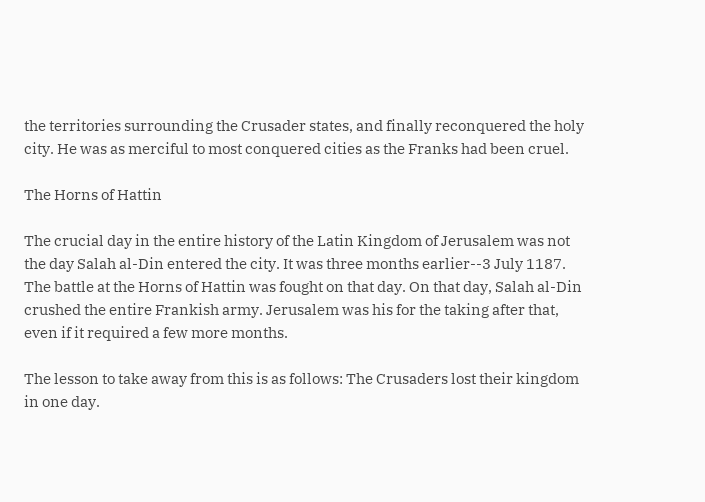the territories surrounding the Crusader states, and finally reconquered the holy city. He was as merciful to most conquered cities as the Franks had been cruel.

The Horns of Hattin

The crucial day in the entire history of the Latin Kingdom of Jerusalem was not the day Salah al-Din entered the city. It was three months earlier--3 July 1187. The battle at the Horns of Hattin was fought on that day. On that day, Salah al-Din crushed the entire Frankish army. Jerusalem was his for the taking after that, even if it required a few more months.

The lesson to take away from this is as follows: The Crusaders lost their kingdom in one day.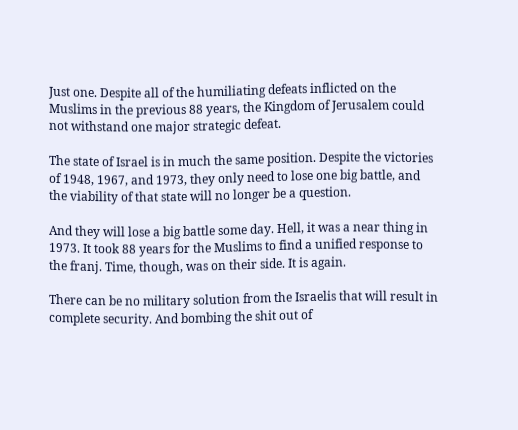Just one. Despite all of the humiliating defeats inflicted on the Muslims in the previous 88 years, the Kingdom of Jerusalem could not withstand one major strategic defeat.

The state of Israel is in much the same position. Despite the victories of 1948, 1967, and 1973, they only need to lose one big battle, and the viability of that state will no longer be a question.

And they will lose a big battle some day. Hell, it was a near thing in 1973. It took 88 years for the Muslims to find a unified response to the franj. Time, though, was on their side. It is again.

There can be no military solution from the Israelis that will result in complete security. And bombing the shit out of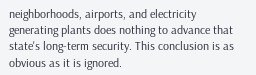neighborhoods, airports, and electricity generating plants does nothing to advance that state's long-term security. This conclusion is as obvious as it is ignored.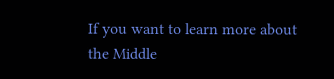If you want to learn more about the Middle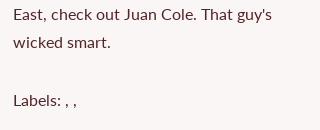East, check out Juan Cole. That guy's wicked smart.

Labels: , ,